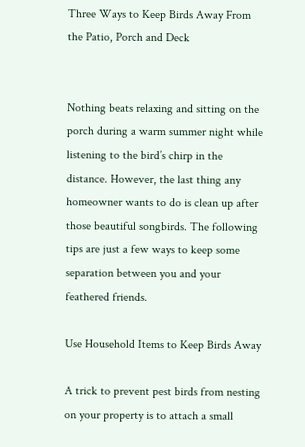Three Ways to Keep Birds Away From the Patio, Porch and Deck


Nothing beats relaxing and sitting on the porch during a warm summer night while listening to the bird’s chirp in the distance. However, the last thing any homeowner wants to do is clean up after those beautiful songbirds. The following tips are just a few ways to keep some separation between you and your feathered friends.

Use Household Items to Keep Birds Away

A trick to prevent pest birds from nesting on your property is to attach a small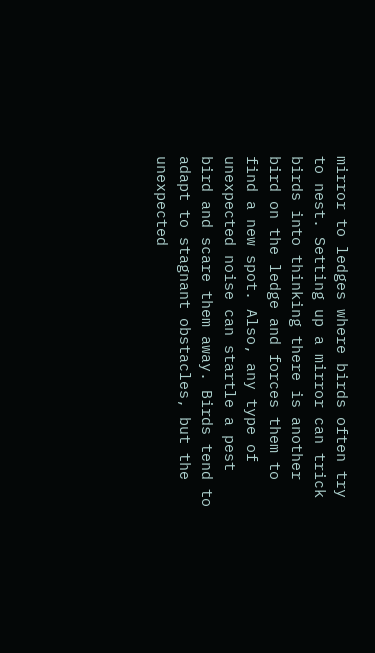mirror to ledges where birds often try to nest. Setting up a mirror can trick birds into thinking there is another bird on the ledge and forces them to find a new spot. Also, any type of unexpected noise can startle a pest bird and scare them away. Birds tend to adapt to stagnant obstacles, but the unexpected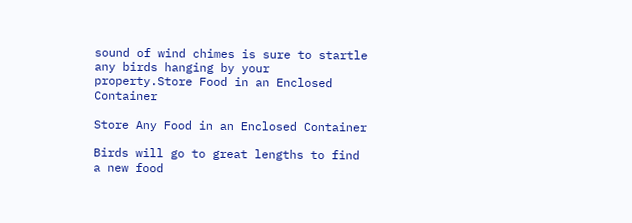sound of wind chimes is sure to startle any birds hanging by your property.Store Food in an Enclosed Container

Store Any Food in an Enclosed Container

Birds will go to great lengths to find a new food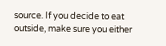source. If you decide to eat outside, make sure you either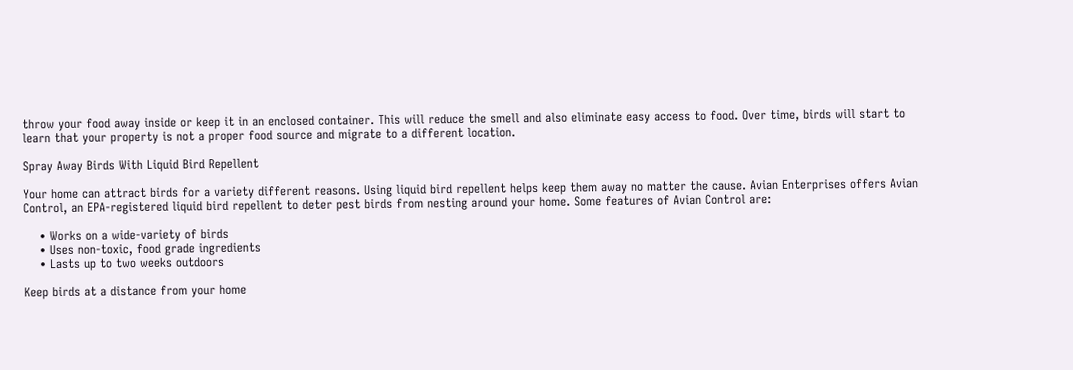throw your food away inside or keep it in an enclosed container. This will reduce the smell and also eliminate easy access to food. Over time, birds will start to learn that your property is not a proper food source and migrate to a different location.

Spray Away Birds With Liquid Bird Repellent

Your home can attract birds for a variety different reasons. Using liquid bird repellent helps keep them away no matter the cause. Avian Enterprises offers Avian Control, an EPA-registered liquid bird repellent to deter pest birds from nesting around your home. Some features of Avian Control are:

    • Works on a wide-variety of birds
    • Uses non-toxic, food grade ingredients
    • Lasts up to two weeks outdoors

Keep birds at a distance from your home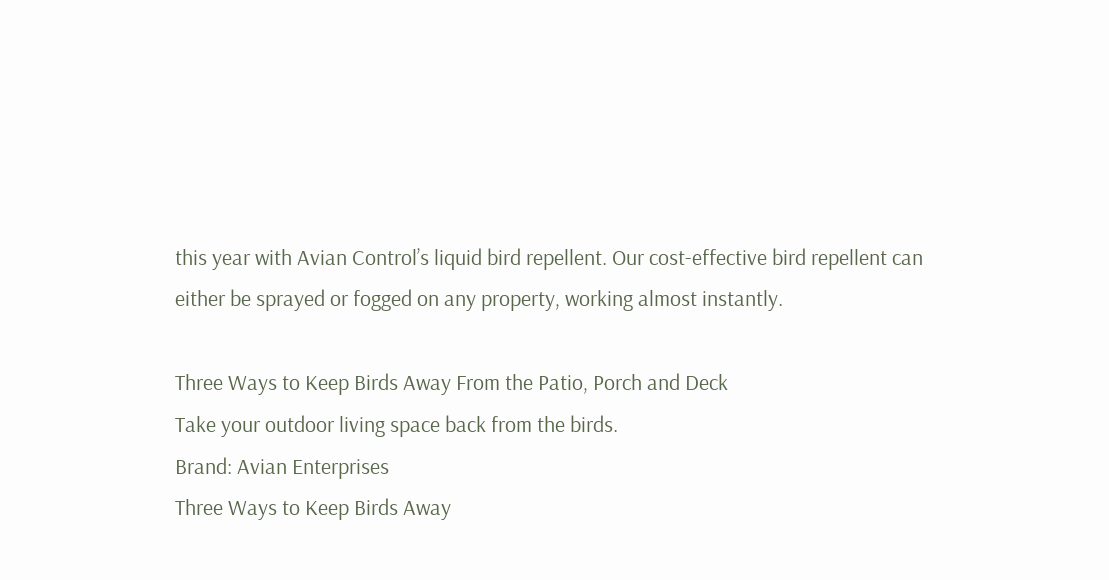this year with Avian Control’s liquid bird repellent. Our cost-effective bird repellent can either be sprayed or fogged on any property, working almost instantly.

Three Ways to Keep Birds Away From the Patio, Porch and Deck
Take your outdoor living space back from the birds.
Brand: Avian Enterprises
Three Ways to Keep Birds Away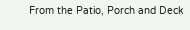From the Patio, Porch and Deck